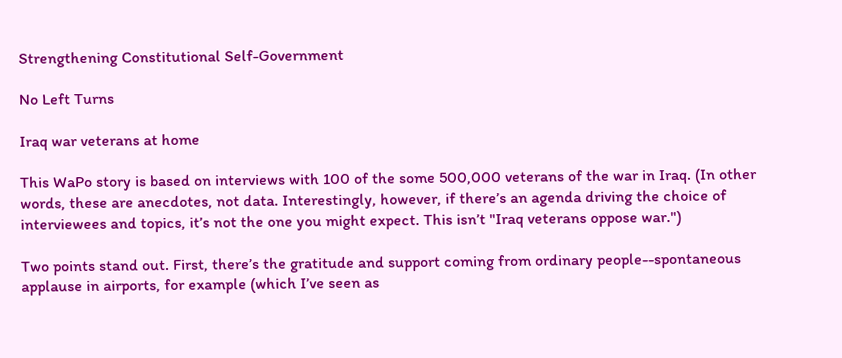Strengthening Constitutional Self-Government

No Left Turns

Iraq war veterans at home

This WaPo story is based on interviews with 100 of the some 500,000 veterans of the war in Iraq. (In other words, these are anecdotes, not data. Interestingly, however, if there’s an agenda driving the choice of interviewees and topics, it’s not the one you might expect. This isn’t "Iraq veterans oppose war.")

Two points stand out. First, there’s the gratitude and support coming from ordinary people--spontaneous applause in airports, for example (which I’ve seen as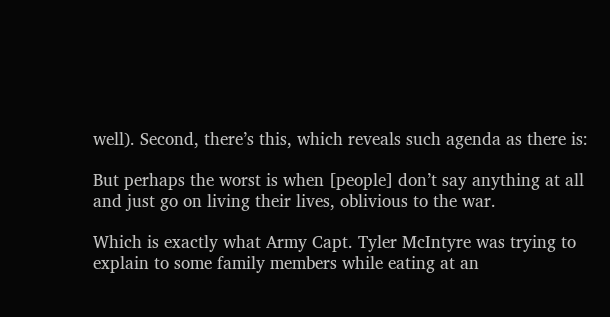well). Second, there’s this, which reveals such agenda as there is:

But perhaps the worst is when [people] don’t say anything at all and just go on living their lives, oblivious to the war.

Which is exactly what Army Capt. Tyler McIntyre was trying to explain to some family members while eating at an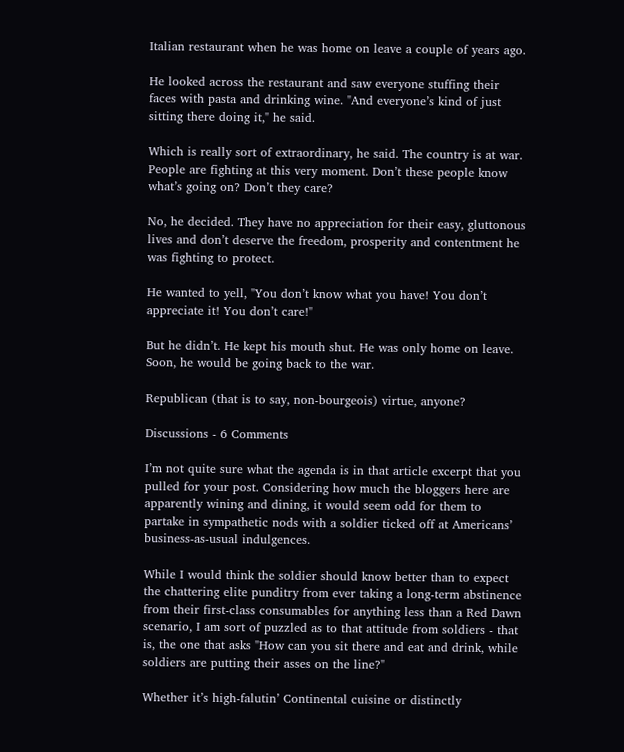Italian restaurant when he was home on leave a couple of years ago.

He looked across the restaurant and saw everyone stuffing their faces with pasta and drinking wine. "And everyone’s kind of just sitting there doing it," he said.

Which is really sort of extraordinary, he said. The country is at war. People are fighting at this very moment. Don’t these people know what’s going on? Don’t they care?

No, he decided. They have no appreciation for their easy, gluttonous lives and don’t deserve the freedom, prosperity and contentment he was fighting to protect.

He wanted to yell, "You don’t know what you have! You don’t appreciate it! You don’t care!"

But he didn’t. He kept his mouth shut. He was only home on leave. Soon, he would be going back to the war.

Republican (that is to say, non-bourgeois) virtue, anyone?

Discussions - 6 Comments

I’m not quite sure what the agenda is in that article excerpt that you pulled for your post. Considering how much the bloggers here are apparently wining and dining, it would seem odd for them to partake in sympathetic nods with a soldier ticked off at Americans’ business-as-usual indulgences.

While I would think the soldier should know better than to expect the chattering elite punditry from ever taking a long-term abstinence from their first-class consumables for anything less than a Red Dawn scenario, I am sort of puzzled as to that attitude from soldiers - that is, the one that asks "How can you sit there and eat and drink, while soldiers are putting their asses on the line?"

Whether it’s high-falutin’ Continental cuisine or distinctly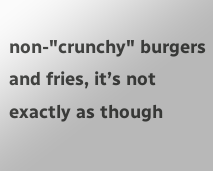non-"crunchy" burgers and fries, it’s not exactly as though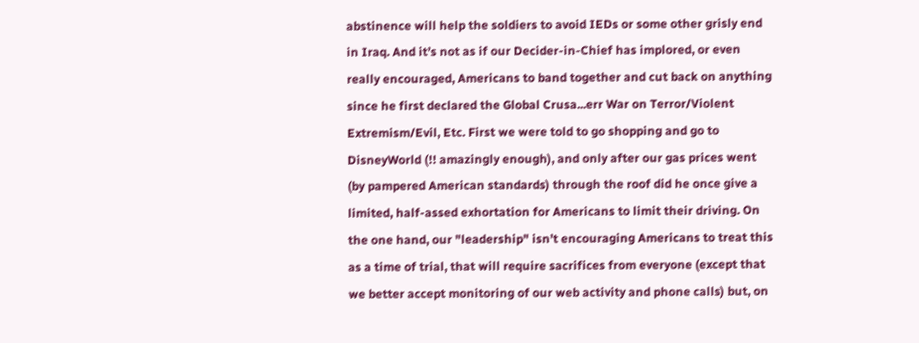abstinence will help the soldiers to avoid IEDs or some other grisly end in Iraq. And it’s not as if our Decider-in-Chief has implored, or even really encouraged, Americans to band together and cut back on anything since he first declared the Global Crusa...err War on Terror/Violent Extremism/Evil, Etc. First we were told to go shopping and go to DisneyWorld (!! amazingly enough), and only after our gas prices went (by pampered American standards) through the roof did he once give a limited, half-assed exhortation for Americans to limit their driving. On the one hand, our "leadership" isn’t encouraging Americans to treat this as a time of trial, that will require sacrifices from everyone (except that we better accept monitoring of our web activity and phone calls) but, on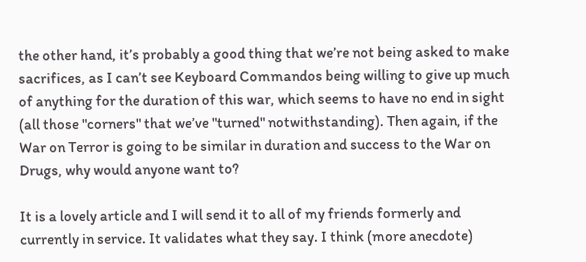the other hand, it’s probably a good thing that we’re not being asked to make sacrifices, as I can’t see Keyboard Commandos being willing to give up much of anything for the duration of this war, which seems to have no end in sight (all those "corners" that we’ve "turned" notwithstanding). Then again, if the War on Terror is going to be similar in duration and success to the War on Drugs, why would anyone want to?

It is a lovely article and I will send it to all of my friends formerly and currently in service. It validates what they say. I think (more anecdote)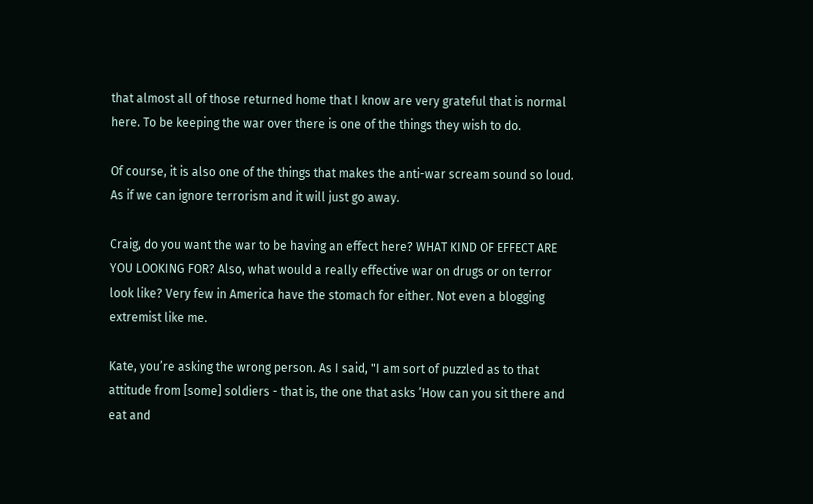that almost all of those returned home that I know are very grateful that is normal here. To be keeping the war over there is one of the things they wish to do.

Of course, it is also one of the things that makes the anti-war scream sound so loud. As if we can ignore terrorism and it will just go away.

Craig, do you want the war to be having an effect here? WHAT KIND OF EFFECT ARE YOU LOOKING FOR? Also, what would a really effective war on drugs or on terror look like? Very few in America have the stomach for either. Not even a blogging extremist like me.

Kate, you’re asking the wrong person. As I said, "I am sort of puzzled as to that attitude from [some] soldiers - that is, the one that asks ’How can you sit there and eat and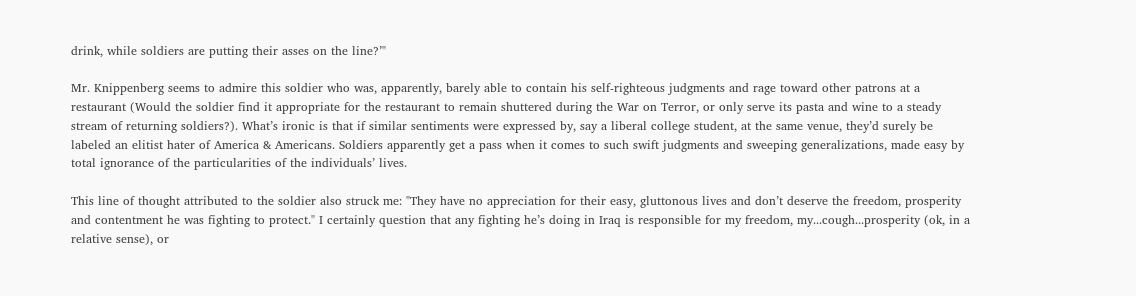drink, while soldiers are putting their asses on the line?’"

Mr. Knippenberg seems to admire this soldier who was, apparently, barely able to contain his self-righteous judgments and rage toward other patrons at a restaurant (Would the soldier find it appropriate for the restaurant to remain shuttered during the War on Terror, or only serve its pasta and wine to a steady stream of returning soldiers?). What’s ironic is that if similar sentiments were expressed by, say a liberal college student, at the same venue, they’d surely be labeled an elitist hater of America & Americans. Soldiers apparently get a pass when it comes to such swift judgments and sweeping generalizations, made easy by total ignorance of the particularities of the individuals’ lives.

This line of thought attributed to the soldier also struck me: "They have no appreciation for their easy, gluttonous lives and don’t deserve the freedom, prosperity and contentment he was fighting to protect." I certainly question that any fighting he’s doing in Iraq is responsible for my freedom, my...cough...prosperity (ok, in a relative sense), or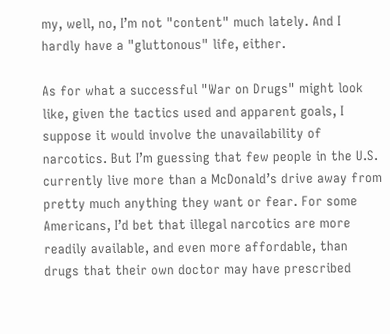my, well, no, I’m not "content" much lately. And I hardly have a "gluttonous" life, either.

As for what a successful "War on Drugs" might look like, given the tactics used and apparent goals, I suppose it would involve the unavailability of narcotics. But I’m guessing that few people in the U.S. currently live more than a McDonald’s drive away from pretty much anything they want or fear. For some Americans, I’d bet that illegal narcotics are more readily available, and even more affordable, than drugs that their own doctor may have prescribed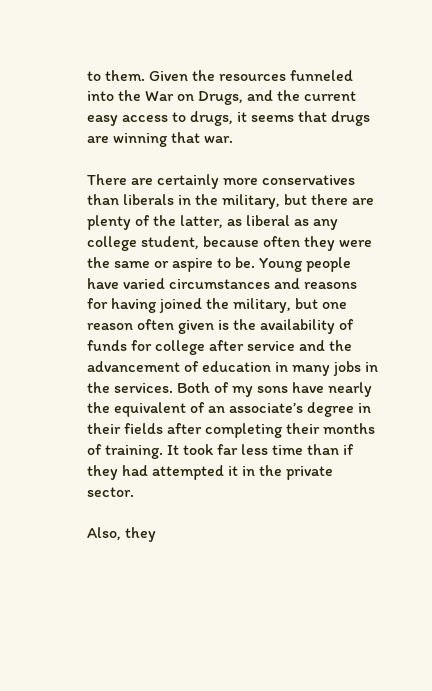to them. Given the resources funneled into the War on Drugs, and the current easy access to drugs, it seems that drugs are winning that war.

There are certainly more conservatives than liberals in the military, but there are plenty of the latter, as liberal as any college student, because often they were the same or aspire to be. Young people have varied circumstances and reasons for having joined the military, but one reason often given is the availability of funds for college after service and the advancement of education in many jobs in the services. Both of my sons have nearly the equivalent of an associate’s degree in their fields after completing their months of training. It took far less time than if they had attempted it in the private sector.

Also, they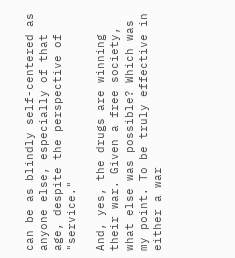can be as blindly self-centered as anyone else, especially of that age, despite the perspective of "service."

And, yes, the drugs are winning their war. Given a free society, what else was possible? Which was my point. To be truly effective in either a war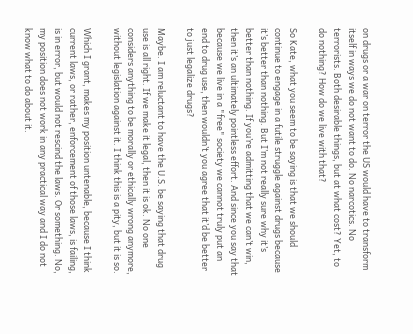on drugs or a war on terror the US would have to transform itself in ways we do not want to do. No narcotics. No terrorists. Both desirable things, but at what cost? Yet, to do nothing? How do we live with that?

So Kate, what you seem to be saying is that we should continue to engage in a futile struggle against drugs because it’s better than nothing. But I’m not really sure why it’s better than nothing. If you’re admitting that we can’t win, then it’s an ultimately pointless effort. And since you say that because we live in a "free" society we cannot truly put an end to drug use, then wouldn’t you agree that it’d be better to just legalize drugs?

Maybe. I am reluctant to have the U.S. be saying that drug use is all right. If we make it legal, then it is ok. No one considers anything to be morally or ethically wrong anymore, without legislation against it. I think this is a pity, but it is so.

Which I grant, makes my position untenable, because I think current laws, or rather, enforcement of those laws, is failing, is in error, but would not rescind the laws. Or something. No, my position does not work in any practical way and I do not know what to do about it.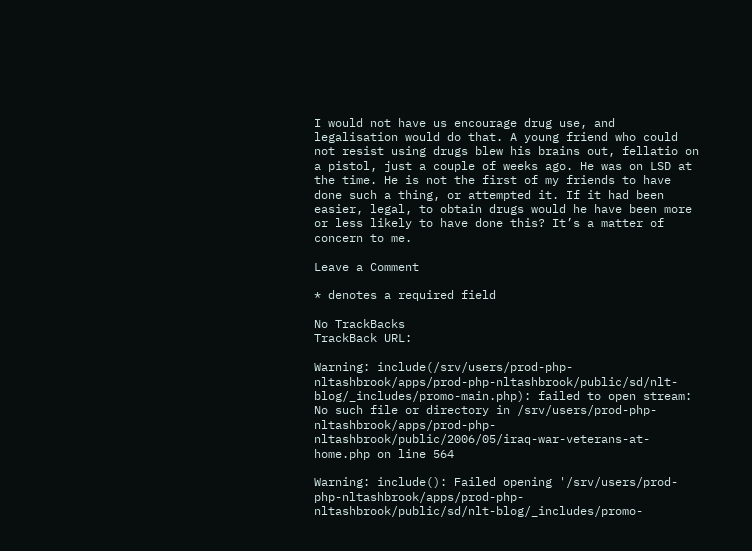I would not have us encourage drug use, and legalisation would do that. A young friend who could not resist using drugs blew his brains out, fellatio on a pistol, just a couple of weeks ago. He was on LSD at the time. He is not the first of my friends to have done such a thing, or attempted it. If it had been easier, legal, to obtain drugs would he have been more or less likely to have done this? It’s a matter of concern to me.

Leave a Comment

* denotes a required field

No TrackBacks
TrackBack URL:

Warning: include(/srv/users/prod-php-nltashbrook/apps/prod-php-nltashbrook/public/sd/nlt-blog/_includes/promo-main.php): failed to open stream: No such file or directory in /srv/users/prod-php-nltashbrook/apps/prod-php-nltashbrook/public/2006/05/iraq-war-veterans-at-home.php on line 564

Warning: include(): Failed opening '/srv/users/prod-php-nltashbrook/apps/prod-php-nltashbrook/public/sd/nlt-blog/_includes/promo-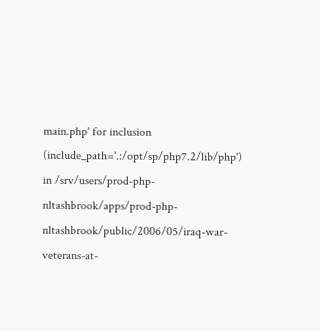main.php' for inclusion (include_path='.:/opt/sp/php7.2/lib/php') in /srv/users/prod-php-nltashbrook/apps/prod-php-nltashbrook/public/2006/05/iraq-war-veterans-at-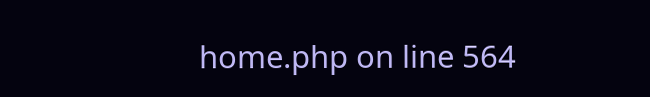home.php on line 564